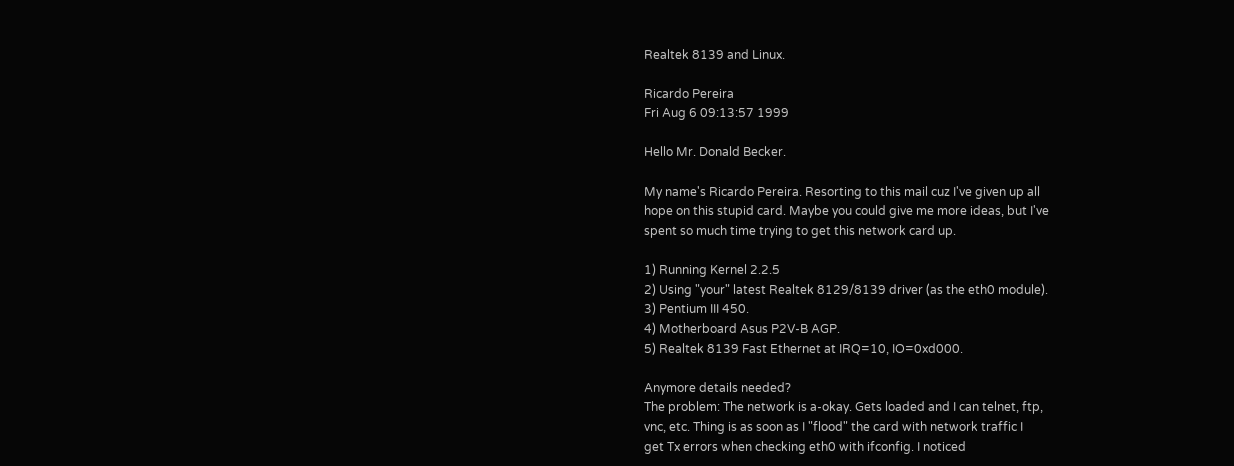Realtek 8139 and Linux.

Ricardo Pereira
Fri Aug 6 09:13:57 1999

Hello Mr. Donald Becker.

My name's Ricardo Pereira. Resorting to this mail cuz I've given up all
hope on this stupid card. Maybe you could give me more ideas, but I've
spent so much time trying to get this network card up.

1) Running Kernel 2.2.5
2) Using "your" latest Realtek 8129/8139 driver (as the eth0 module).
3) Pentium III 450.
4) Motherboard Asus P2V-B AGP.
5) Realtek 8139 Fast Ethernet at IRQ=10, IO=0xd000.

Anymore details needed?
The problem: The network is a-okay. Gets loaded and I can telnet, ftp,
vnc, etc. Thing is as soon as I "flood" the card with network traffic I
get Tx errors when checking eth0 with ifconfig. I noticed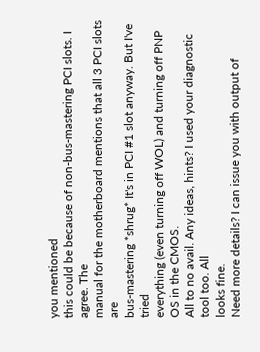you mentioned
this could be because of non-bus-mastering PCI slots. I agree. The
manual for the motherboard mentions that all 3 PCI slots are
bus-mastering *shrug* It's in PCI #1 slot anyway. But I've tried
everything (even turning off WOL) and turning off PNP OS in the CMOS.
All to no avail. Any ideas, hints? I used your diagnostic tool too. All
looks fine.
Need more details? I can issue you with output of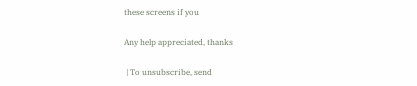these screens if you

Any help appreciated, thanks

 | To unsubscribe, send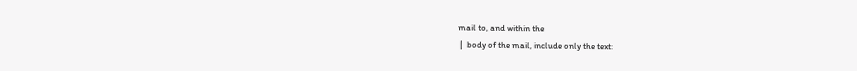mail to, and within the
 |  body of the mail, include only the text: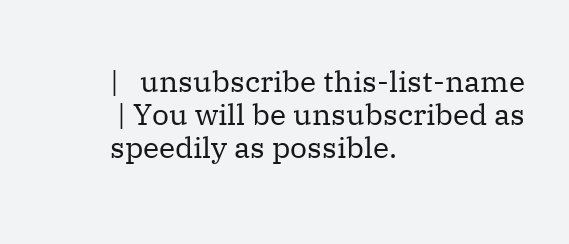|   unsubscribe this-list-name
 | You will be unsubscribed as speedily as possible.